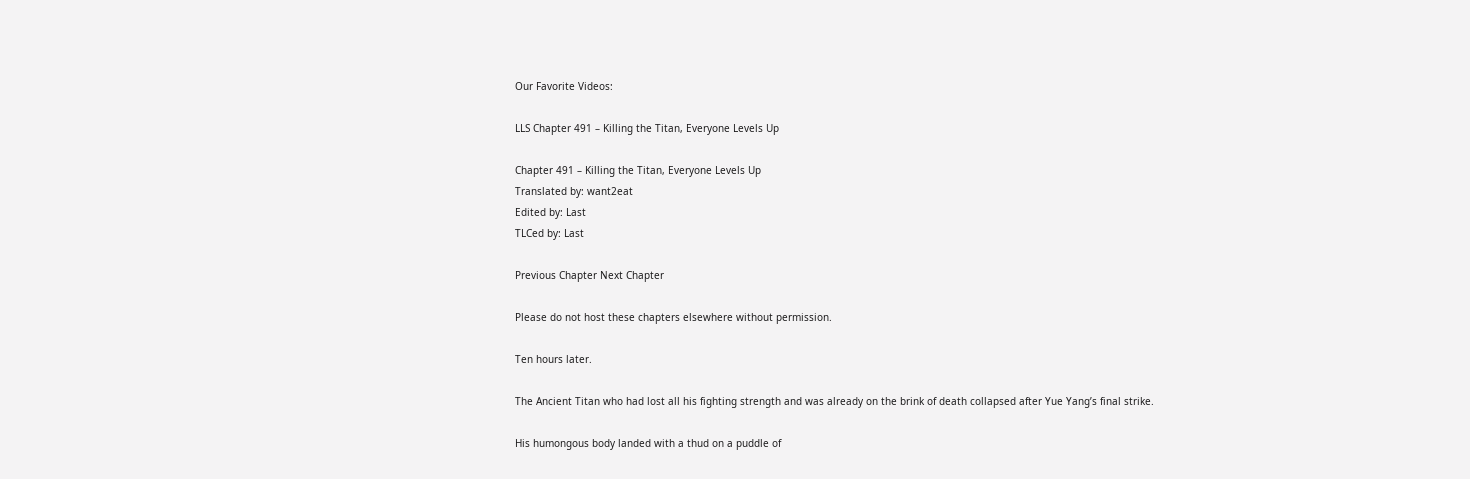Our Favorite Videos:

LLS Chapter 491 – Killing the Titan, Everyone Levels Up

Chapter 491 – Killing the Titan, Everyone Levels Up
Translated by: want2eat
Edited by: Last
TLCed by: Last

Previous Chapter Next Chapter

Please do not host these chapters elsewhere without permission.

Ten hours later.

The Ancient Titan who had lost all his fighting strength and was already on the brink of death collapsed after Yue Yang’s final strike.

His humongous body landed with a thud on a puddle of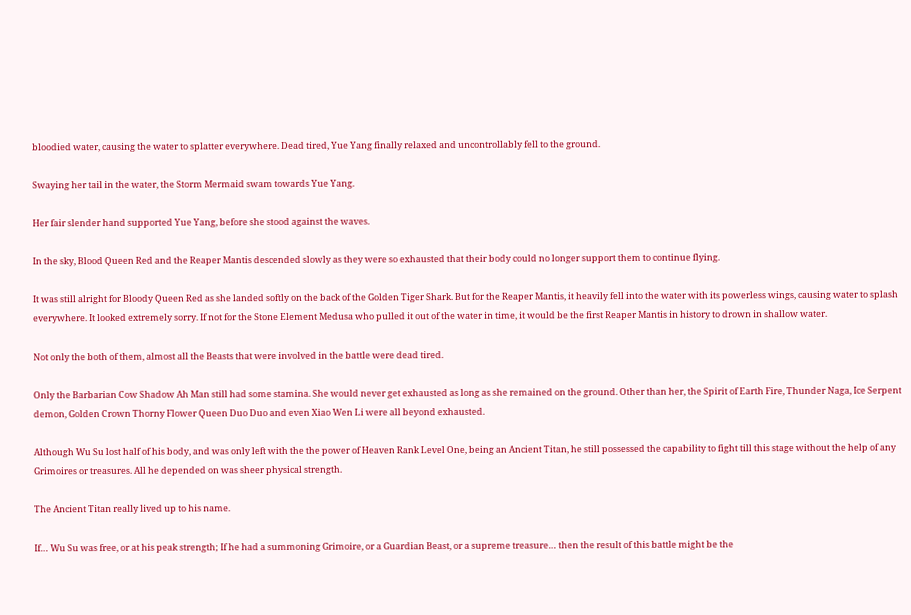bloodied water, causing the water to splatter everywhere. Dead tired, Yue Yang finally relaxed and uncontrollably fell to the ground.

Swaying her tail in the water, the Storm Mermaid swam towards Yue Yang.

Her fair slender hand supported Yue Yang, before she stood against the waves.

In the sky, Blood Queen Red and the Reaper Mantis descended slowly as they were so exhausted that their body could no longer support them to continue flying.

It was still alright for Bloody Queen Red as she landed softly on the back of the Golden Tiger Shark. But for the Reaper Mantis, it heavily fell into the water with its powerless wings, causing water to splash everywhere. It looked extremely sorry. If not for the Stone Element Medusa who pulled it out of the water in time, it would be the first Reaper Mantis in history to drown in shallow water.

Not only the both of them, almost all the Beasts that were involved in the battle were dead tired.

Only the Barbarian Cow Shadow Ah Man still had some stamina. She would never get exhausted as long as she remained on the ground. Other than her, the Spirit of Earth Fire, Thunder Naga, Ice Serpent demon, Golden Crown Thorny Flower Queen Duo Duo and even Xiao Wen Li were all beyond exhausted.

Although Wu Su lost half of his body, and was only left with the the power of Heaven Rank Level One, being an Ancient Titan, he still possessed the capability to fight till this stage without the help of any Grimoires or treasures. All he depended on was sheer physical strength.

The Ancient Titan really lived up to his name.

If… Wu Su was free, or at his peak strength; If he had a summoning Grimoire, or a Guardian Beast, or a supreme treasure… then the result of this battle might be the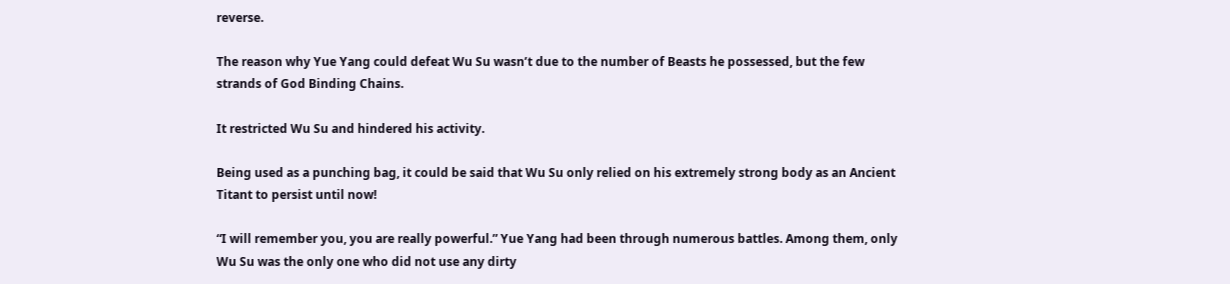reverse.

The reason why Yue Yang could defeat Wu Su wasn’t due to the number of Beasts he possessed, but the few strands of God Binding Chains.

It restricted Wu Su and hindered his activity.

Being used as a punching bag, it could be said that Wu Su only relied on his extremely strong body as an Ancient Titant to persist until now!

“I will remember you, you are really powerful.” Yue Yang had been through numerous battles. Among them, only Wu Su was the only one who did not use any dirty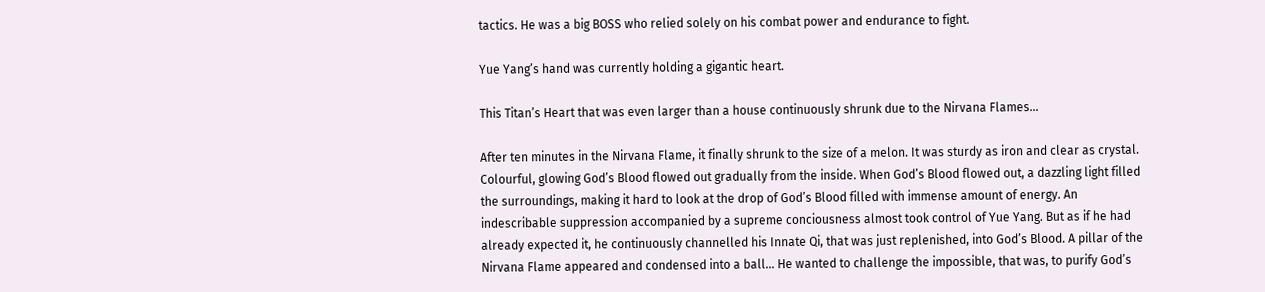tactics. He was a big BOSS who relied solely on his combat power and endurance to fight.

Yue Yang’s hand was currently holding a gigantic heart.

This Titan’s Heart that was even larger than a house continuously shrunk due to the Nirvana Flames…

After ten minutes in the Nirvana Flame, it finally shrunk to the size of a melon. It was sturdy as iron and clear as crystal. Colourful, glowing God’s Blood flowed out gradually from the inside. When God’s Blood flowed out, a dazzling light filled the surroundings, making it hard to look at the drop of God’s Blood filled with immense amount of energy. An indescribable suppression accompanied by a supreme conciousness almost took control of Yue Yang. But as if he had already expected it, he continuously channelled his Innate Qi, that was just replenished, into God’s Blood. A pillar of the Nirvana Flame appeared and condensed into a ball… He wanted to challenge the impossible, that was, to purify God’s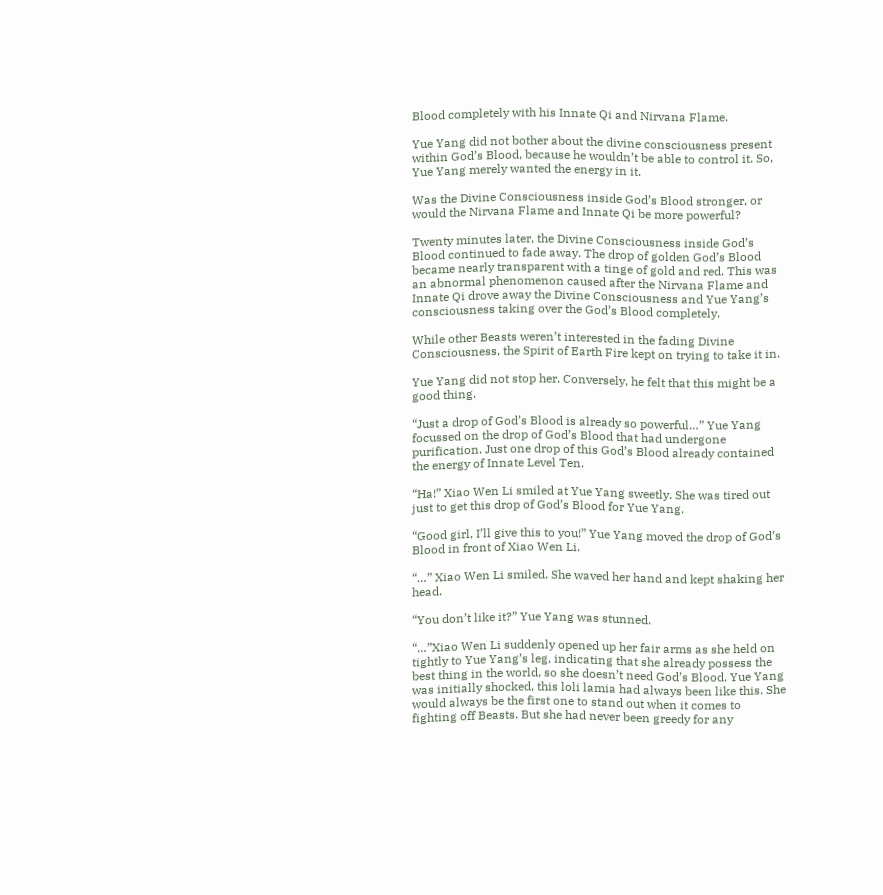Blood completely with his Innate Qi and Nirvana Flame.

Yue Yang did not bother about the divine consciousness present within God’s Blood, because he wouldn’t be able to control it. So, Yue Yang merely wanted the energy in it.

Was the Divine Consciousness inside God’s Blood stronger, or would the Nirvana Flame and Innate Qi be more powerful?

Twenty minutes later, the Divine Consciousness inside God’s Blood continued to fade away. The drop of golden God’s Blood became nearly transparent with a tinge of gold and red. This was an abnormal phenomenon caused after the Nirvana Flame and Innate Qi drove away the Divine Consciousness and Yue Yang’s consciousness taking over the God’s Blood completely.

While other Beasts weren’t interested in the fading Divine Consciousness, the Spirit of Earth Fire kept on trying to take it in.

Yue Yang did not stop her. Conversely, he felt that this might be a good thing.

“Just a drop of God’s Blood is already so powerful…” Yue Yang focussed on the drop of God’s Blood that had undergone purification. Just one drop of this God’s Blood already contained the energy of Innate Level Ten.

“Ha!” Xiao Wen Li smiled at Yue Yang sweetly. She was tired out just to get this drop of God’s Blood for Yue Yang.

“Good girl, I’ll give this to you!” Yue Yang moved the drop of God’s Blood in front of Xiao Wen Li.

“…” Xiao Wen Li smiled. She waved her hand and kept shaking her head.

“You don’t like it?” Yue Yang was stunned.

“…”Xiao Wen Li suddenly opened up her fair arms as she held on tightly to Yue Yang’s leg, indicating that she already possess the best thing in the world, so she doesn’t need God’s Blood. Yue Yang was initially shocked, this loli lamia had always been like this. She would always be the first one to stand out when it comes to fighting off Beasts. But she had never been greedy for any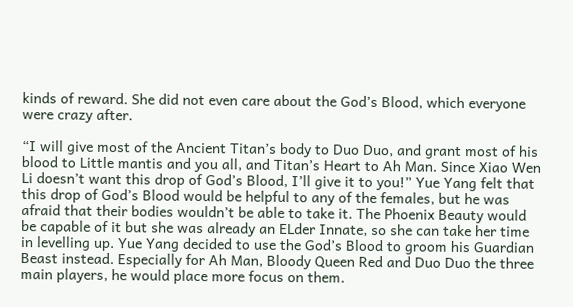kinds of reward. She did not even care about the God’s Blood, which everyone were crazy after.

“I will give most of the Ancient Titan’s body to Duo Duo, and grant most of his blood to Little mantis and you all, and Titan’s Heart to Ah Man. Since Xiao Wen Li doesn’t want this drop of God’s Blood, I’ll give it to you!” Yue Yang felt that this drop of God’s Blood would be helpful to any of the females, but he was afraid that their bodies wouldn’t be able to take it. The Phoenix Beauty would be capable of it but she was already an ELder Innate, so she can take her time in levelling up. Yue Yang decided to use the God’s Blood to groom his Guardian Beast instead. Especially for Ah Man, Bloody Queen Red and Duo Duo the three main players, he would place more focus on them.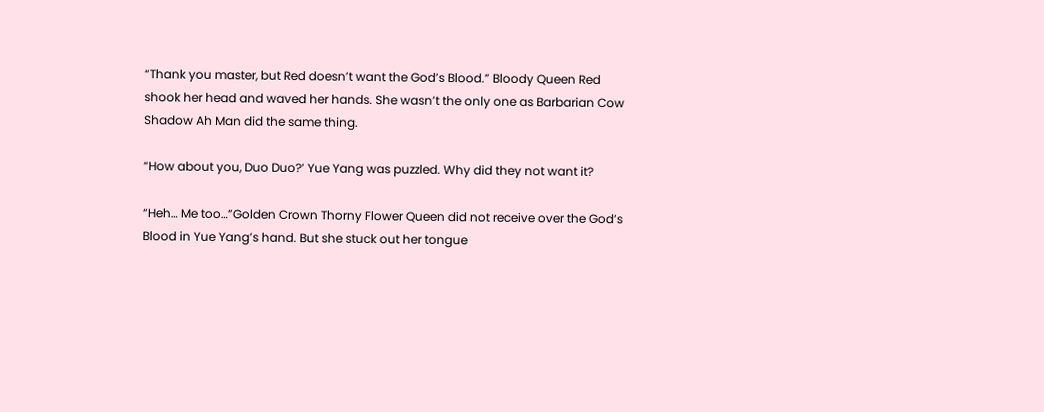“Thank you master, but Red doesn’t want the God’s Blood.” Bloody Queen Red shook her head and waved her hands. She wasn’t the only one as Barbarian Cow Shadow Ah Man did the same thing.

“How about you, Duo Duo?’ Yue Yang was puzzled. Why did they not want it?

“Heh… Me too…”Golden Crown Thorny Flower Queen did not receive over the God’s Blood in Yue Yang’s hand. But she stuck out her tongue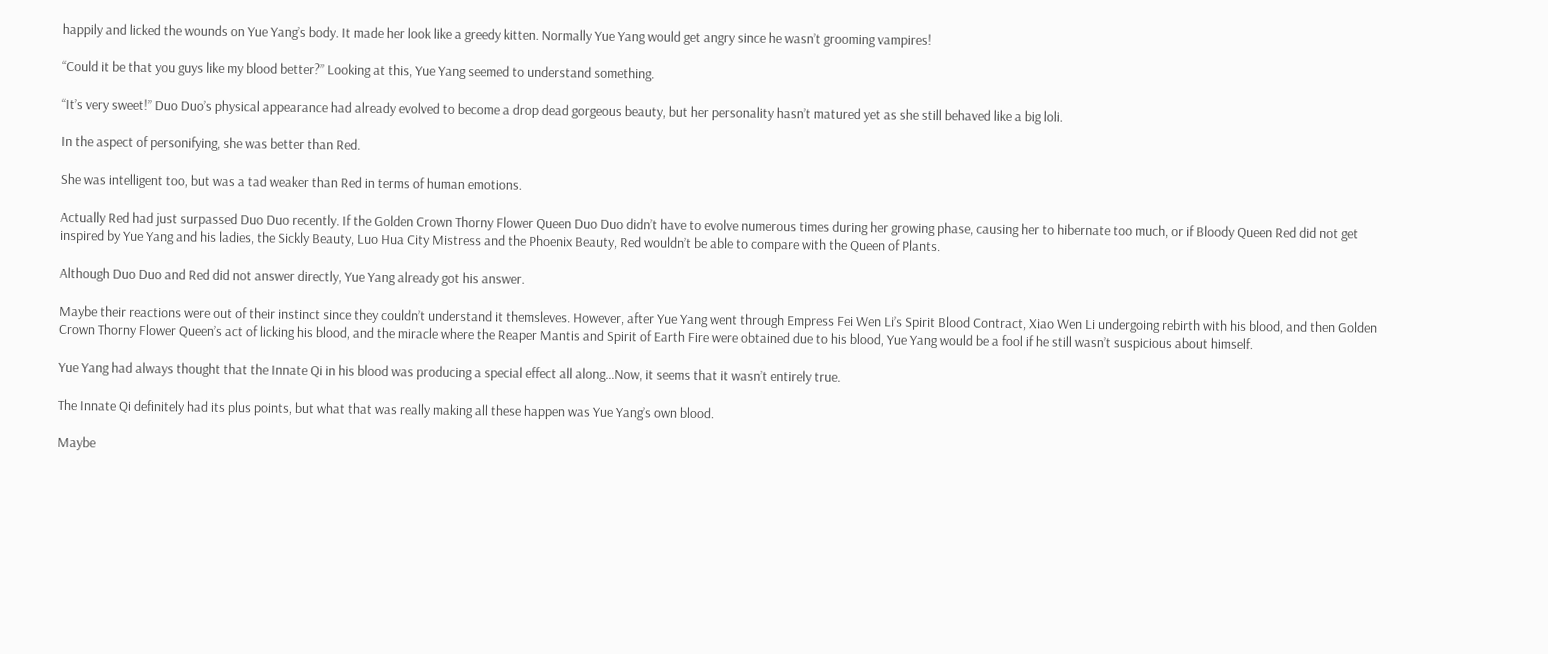happily and licked the wounds on Yue Yang’s body. It made her look like a greedy kitten. Normally Yue Yang would get angry since he wasn’t grooming vampires!

“Could it be that you guys like my blood better?” Looking at this, Yue Yang seemed to understand something.

“It’s very sweet!” Duo Duo’s physical appearance had already evolved to become a drop dead gorgeous beauty, but her personality hasn’t matured yet as she still behaved like a big loli.

In the aspect of personifying, she was better than Red.

She was intelligent too, but was a tad weaker than Red in terms of human emotions.

Actually Red had just surpassed Duo Duo recently. If the Golden Crown Thorny Flower Queen Duo Duo didn’t have to evolve numerous times during her growing phase, causing her to hibernate too much, or if Bloody Queen Red did not get inspired by Yue Yang and his ladies, the Sickly Beauty, Luo Hua City Mistress and the Phoenix Beauty, Red wouldn’t be able to compare with the Queen of Plants.

Although Duo Duo and Red did not answer directly, Yue Yang already got his answer.

Maybe their reactions were out of their instinct since they couldn’t understand it themsleves. However, after Yue Yang went through Empress Fei Wen Li’s Spirit Blood Contract, Xiao Wen Li undergoing rebirth with his blood, and then Golden Crown Thorny Flower Queen’s act of licking his blood, and the miracle where the Reaper Mantis and Spirit of Earth Fire were obtained due to his blood, Yue Yang would be a fool if he still wasn’t suspicious about himself.

Yue Yang had always thought that the Innate Qi in his blood was producing a special effect all along…Now, it seems that it wasn’t entirely true.

The Innate Qi definitely had its plus points, but what that was really making all these happen was Yue Yang’s own blood.

Maybe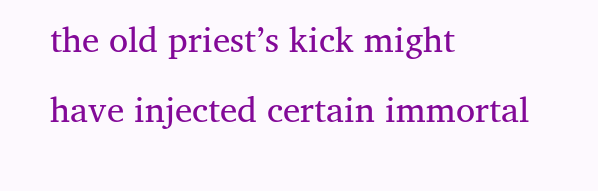the old priest’s kick might have injected certain immortal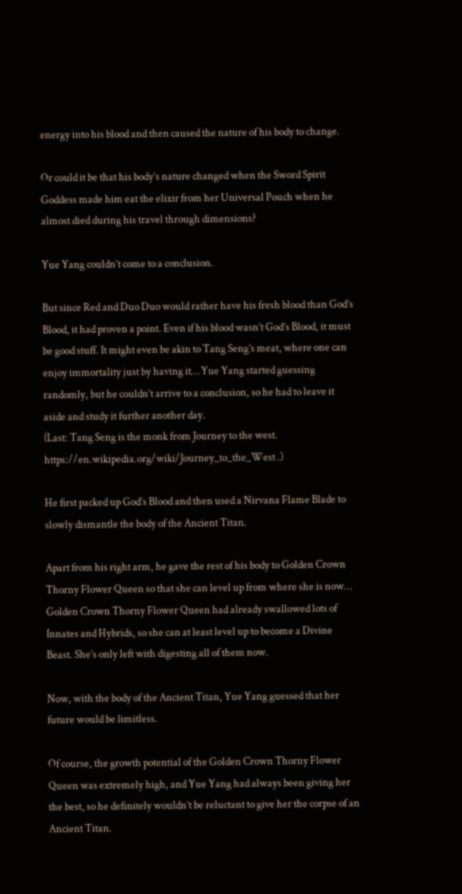energy into his blood and then caused the nature of his body to change.

Or could it be that his body’s nature changed when the Sword Spirit Goddess made him eat the elixir from her Universal Pouch when he almost died during his travel through dimensions?

Yue Yang couldn’t come to a conclusion.

But since Red and Duo Duo would rather have his fresh blood than God’s Blood, it had proven a point. Even if his blood wasn’t God’s Blood, it must be good stuff. It might even be akin to Tang Seng’s meat, where one can enjoy immortality just by having it… Yue Yang started guessing randomly, but he couldn’t arrive to a conclusion, so he had to leave it aside and study it further another day.
(Last: Tang Seng is the monk from Journey to the west. https://en.wikipedia.org/wiki/Journey_to_the_West .)

He first packed up God’s Blood and then used a Nirvana Flame Blade to slowly dismantle the body of the Ancient Titan.

Apart from his right arm, he gave the rest of his body to Golden Crown Thorny Flower Queen so that she can level up from where she is now… Golden Crown Thorny Flower Queen had already swallowed lots of Innates and Hybrids, so she can at least level up to become a Divine Beast. She’s only left with digesting all of them now.

Now, with the body of the Ancient Titan, Yue Yang guessed that her future would be limitless.

Of course, the growth potential of the Golden Crown Thorny Flower Queen was extremely high, and Yue Yang had always been giving her the best, so he definitely wouldn’t be reluctant to give her the corpse of an Ancient Titan.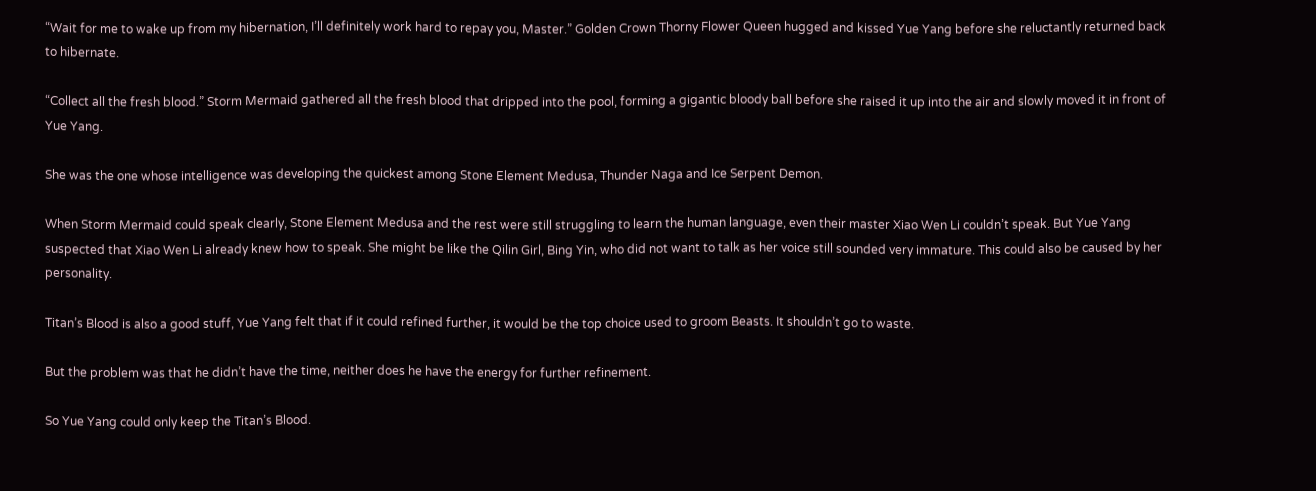“Wait for me to wake up from my hibernation, I’ll definitely work hard to repay you, Master.” Golden Crown Thorny Flower Queen hugged and kissed Yue Yang before she reluctantly returned back to hibernate.

“Collect all the fresh blood.” Storm Mermaid gathered all the fresh blood that dripped into the pool, forming a gigantic bloody ball before she raised it up into the air and slowly moved it in front of Yue Yang.

She was the one whose intelligence was developing the quickest among Stone Element Medusa, Thunder Naga and Ice Serpent Demon.

When Storm Mermaid could speak clearly, Stone Element Medusa and the rest were still struggling to learn the human language, even their master Xiao Wen Li couldn’t speak. But Yue Yang suspected that Xiao Wen Li already knew how to speak. She might be like the Qilin Girl, Bing Yin, who did not want to talk as her voice still sounded very immature. This could also be caused by her personality.

Titan’s Blood is also a good stuff, Yue Yang felt that if it could refined further, it would be the top choice used to groom Beasts. It shouldn’t go to waste.

But the problem was that he didn’t have the time, neither does he have the energy for further refinement.

So Yue Yang could only keep the Titan’s Blood.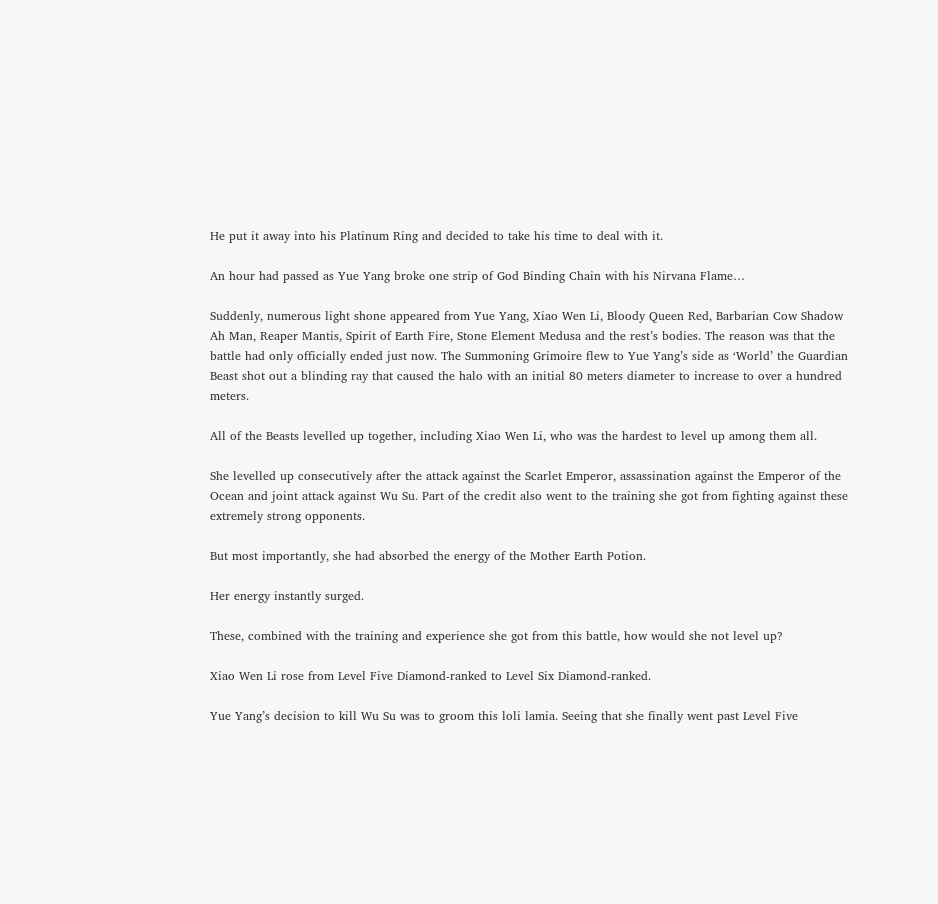He put it away into his Platinum Ring and decided to take his time to deal with it.

An hour had passed as Yue Yang broke one strip of God Binding Chain with his Nirvana Flame…

Suddenly, numerous light shone appeared from Yue Yang, Xiao Wen Li, Bloody Queen Red, Barbarian Cow Shadow Ah Man, Reaper Mantis, Spirit of Earth Fire, Stone Element Medusa and the rest’s bodies. The reason was that the battle had only officially ended just now. The Summoning Grimoire flew to Yue Yang’s side as ‘World’ the Guardian Beast shot out a blinding ray that caused the halo with an initial 80 meters diameter to increase to over a hundred meters.

All of the Beasts levelled up together, including Xiao Wen Li, who was the hardest to level up among them all.

She levelled up consecutively after the attack against the Scarlet Emperor, assassination against the Emperor of the Ocean and joint attack against Wu Su. Part of the credit also went to the training she got from fighting against these extremely strong opponents.

But most importantly, she had absorbed the energy of the Mother Earth Potion.

Her energy instantly surged.

These, combined with the training and experience she got from this battle, how would she not level up?

Xiao Wen Li rose from Level Five Diamond-ranked to Level Six Diamond-ranked.

Yue Yang’s decision to kill Wu Su was to groom this loli lamia. Seeing that she finally went past Level Five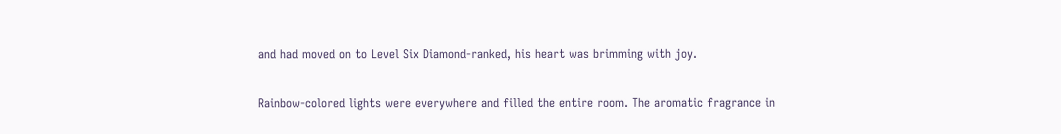and had moved on to Level Six Diamond-ranked, his heart was brimming with joy.

Rainbow-colored lights were everywhere and filled the entire room. The aromatic fragrance in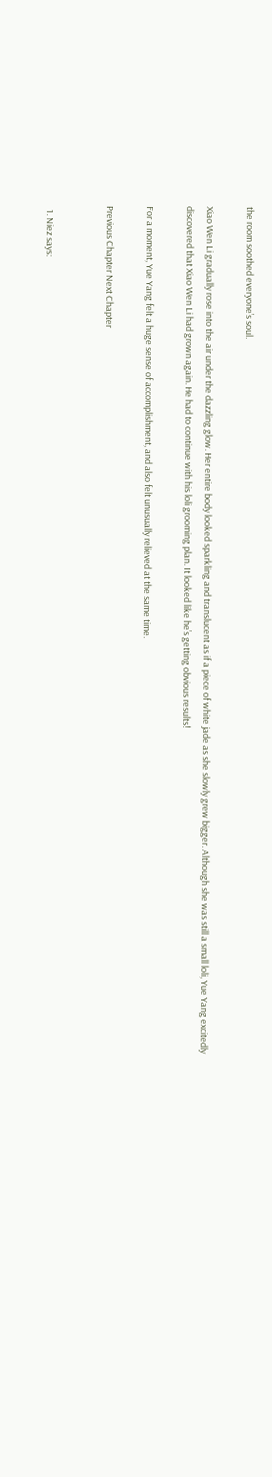the room soothed everyone’s soul.

Xiao Wen Li gradually rose into the air under the dazzling glow. Her entire body looked sparkling and translucent as if a piece of white jade as she slowly grew bigger. Although she was still a small loli, Yue Yang excitedly discovered that Xiao Wen Li had grown again. He had to continue with his loli grooming plan. It looked like he’s getting obvious results!

For a moment, Yue Yang felt a huge sense of accomplishment, and also felt unusually relieved at the same time.

Previous Chapter Next Chapter


  1. Niez says: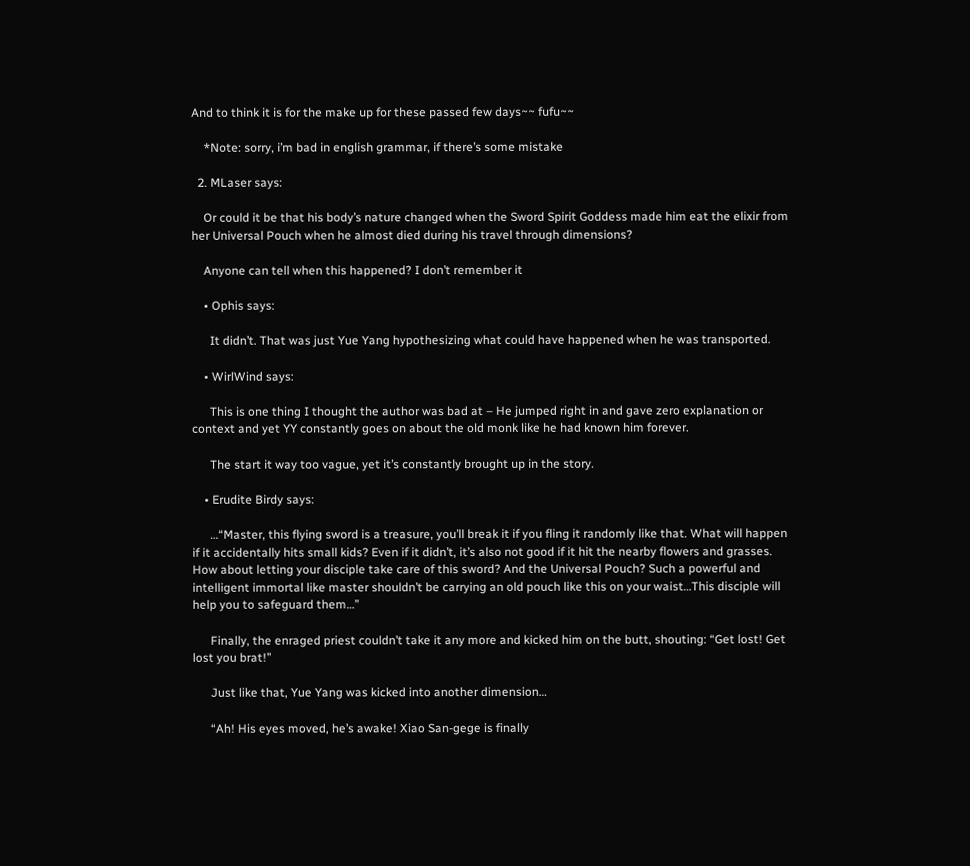And to think it is for the make up for these passed few days~~ fufu~~

    *Note: sorry, i’m bad in english grammar, if there’s some mistake

  2. MLaser says:

    Or could it be that his body’s nature changed when the Sword Spirit Goddess made him eat the elixir from her Universal Pouch when he almost died during his travel through dimensions?

    Anyone can tell when this happened? I don’t remember it

    • Ophis says:

      It didn’t. That was just Yue Yang hypothesizing what could have happened when he was transported.

    • WirlWind says:

      This is one thing I thought the author was bad at – He jumped right in and gave zero explanation or context and yet YY constantly goes on about the old monk like he had known him forever.

      The start it way too vague, yet it’s constantly brought up in the story.

    • Erudite Birdy says:

      …“Master, this flying sword is a treasure, you’ll break it if you fling it randomly like that. What will happen if it accidentally hits small kids? Even if it didn’t, it’s also not good if it hit the nearby flowers and grasses. How about letting your disciple take care of this sword? And the Universal Pouch? Such a powerful and intelligent immortal like master shouldn’t be carrying an old pouch like this on your waist…This disciple will help you to safeguard them…”

      Finally, the enraged priest couldn’t take it any more and kicked him on the butt, shouting: “Get lost! Get lost you brat!”

      Just like that, Yue Yang was kicked into another dimension…

      “Ah! His eyes moved, he’s awake! Xiao San-gege is finally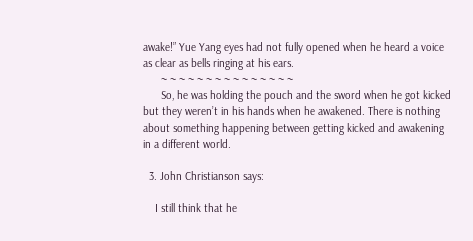awake!” Yue Yang eyes had not fully opened when he heard a voice as clear as bells ringing at his ears.
      ~ ~ ~ ~ ~ ~ ~ ~ ~ ~ ~ ~ ~ ~ ~
      So, he was holding the pouch and the sword when he got kicked but they weren’t in his hands when he awakened. There is nothing about something happening between getting kicked and awakening in a different world.

  3. John Christianson says:

    I still think that he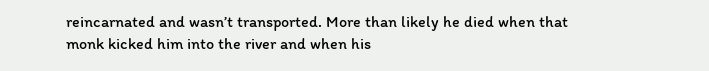reincarnated and wasn’t transported. More than likely he died when that monk kicked him into the river and when his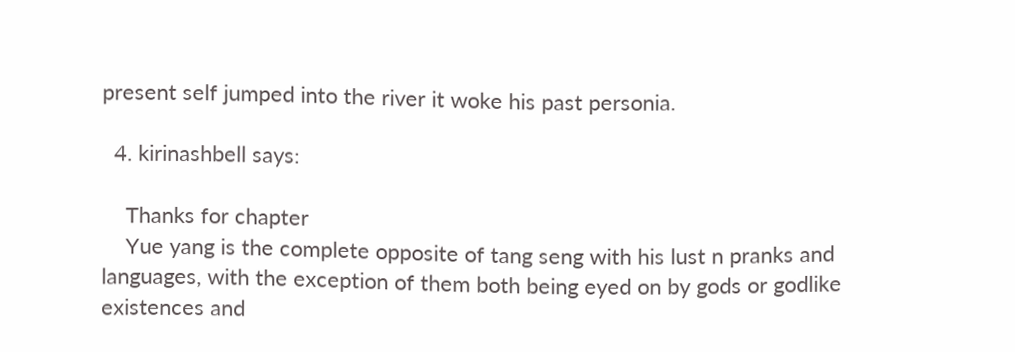present self jumped into the river it woke his past personia.

  4. kirinashbell says:

    Thanks for chapter
    Yue yang is the complete opposite of tang seng with his lust n pranks and languages, with the exception of them both being eyed on by gods or godlike existences and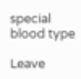special blood type

Leave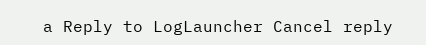a Reply to LogLauncher Cancel reply